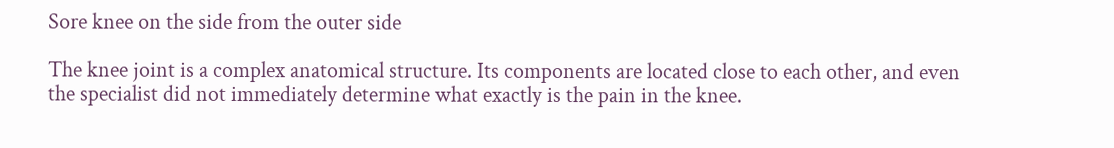Sore knee on the side from the outer side

The knee joint is a complex anatomical structure. Its components are located close to each other, and even the specialist did not immediately determine what exactly is the pain in the knee.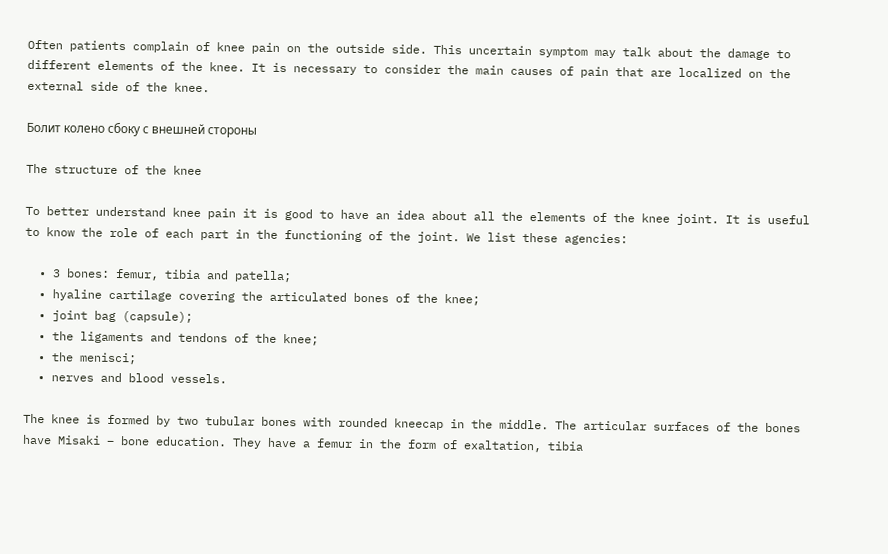Often patients complain of knee pain on the outside side. This uncertain symptom may talk about the damage to different elements of the knee. It is necessary to consider the main causes of pain that are localized on the external side of the knee.

Болит колено сбоку с внешней стороны

The structure of the knee

To better understand knee pain it is good to have an idea about all the elements of the knee joint. It is useful to know the role of each part in the functioning of the joint. We list these agencies:

  • 3 bones: femur, tibia and patella;
  • hyaline cartilage covering the articulated bones of the knee;
  • joint bag (capsule);
  • the ligaments and tendons of the knee;
  • the menisci;
  • nerves and blood vessels.

The knee is formed by two tubular bones with rounded kneecap in the middle. The articular surfaces of the bones have Misaki – bone education. They have a femur in the form of exaltation, tibia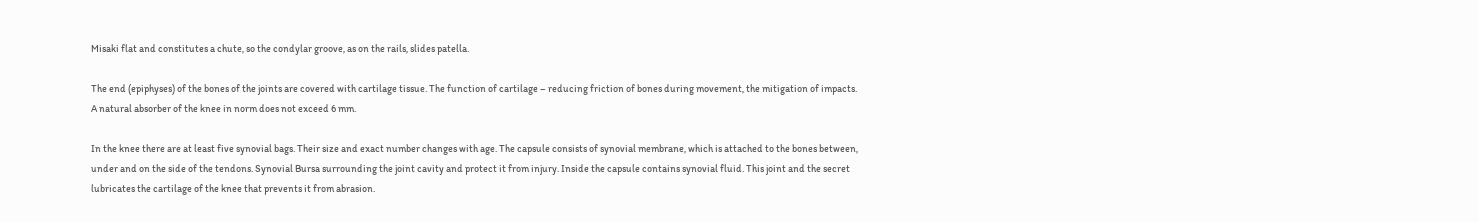Misaki flat and constitutes a chute, so the condylar groove, as on the rails, slides patella.

The end (epiphyses) of the bones of the joints are covered with cartilage tissue. The function of cartilage – reducing friction of bones during movement, the mitigation of impacts. A natural absorber of the knee in norm does not exceed 6 mm.

In the knee there are at least five synovial bags. Their size and exact number changes with age. The capsule consists of synovial membrane, which is attached to the bones between, under and on the side of the tendons. Synovial Bursa surrounding the joint cavity and protect it from injury. Inside the capsule contains synovial fluid. This joint and the secret lubricates the cartilage of the knee that prevents it from abrasion.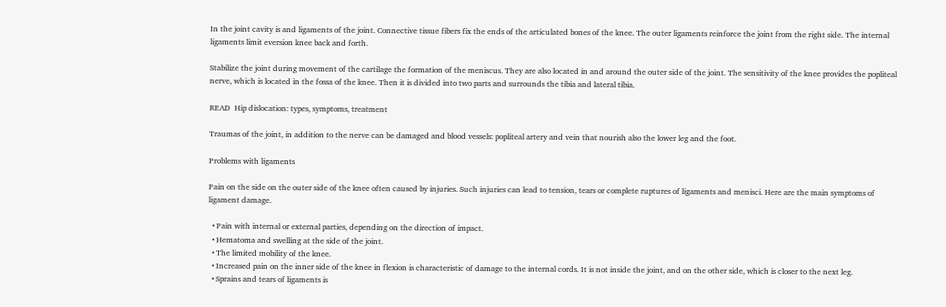In the joint cavity is and ligaments of the joint. Connective tissue fibers fix the ends of the articulated bones of the knee. The outer ligaments reinforce the joint from the right side. The internal ligaments limit eversion knee back and forth.

Stabilize the joint during movement of the cartilage the formation of the meniscus. They are also located in and around the outer side of the joint. The sensitivity of the knee provides the popliteal nerve, which is located in the fossa of the knee. Then it is divided into two parts and surrounds the tibia and lateral tibia.

READ  Hip dislocation: types, symptoms, treatment

Traumas of the joint, in addition to the nerve can be damaged and blood vessels: popliteal artery and vein that nourish also the lower leg and the foot.

Problems with ligaments

Pain on the side on the outer side of the knee often caused by injuries. Such injuries can lead to tension, tears or complete ruptures of ligaments and menisci. Here are the main symptoms of ligament damage.

  • Pain with internal or external parties, depending on the direction of impact.
  • Hematoma and swelling at the side of the joint.
  • The limited mobility of the knee.
  • Increased pain on the inner side of the knee in flexion is characteristic of damage to the internal cords. It is not inside the joint, and on the other side, which is closer to the next leg.
  • Sprains and tears of ligaments is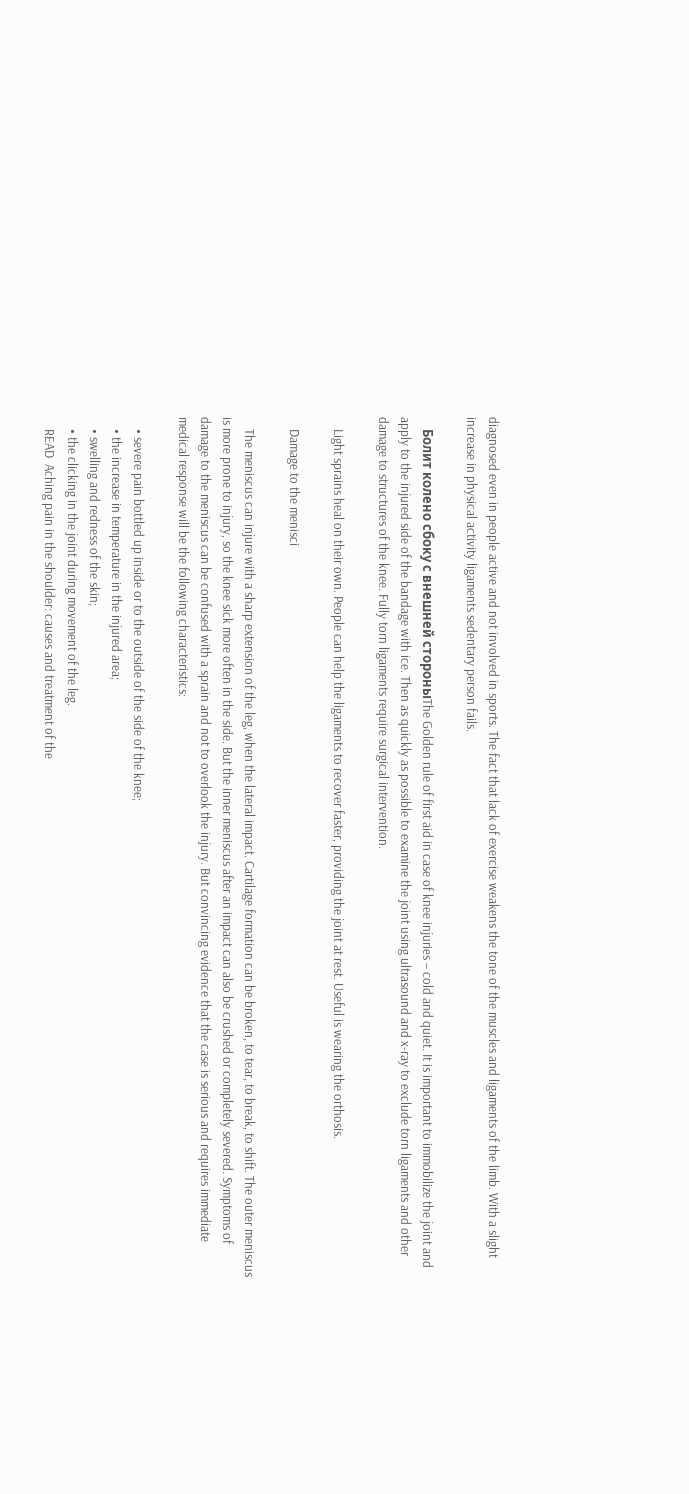diagnosed even in people active and not involved in sports. The fact that lack of exercise weakens the tone of the muscles and ligaments of the limb. With a slight increase in physical activity ligaments sedentary person fails.

    Болит колено сбоку с внешней стороныThe Golden rule of first aid in case of knee injuries – cold and quiet. It is important to immobilize the joint and apply to the injured side of the bandage with ice. Then as quickly as possible to examine the joint using ultrasound and x-ray to exclude torn ligaments and other damage to structures of the knee. Fully torn ligaments require surgical intervention.

    Light sprains heal on their own. People can help the ligaments to recover faster, providing the joint at rest. Useful is wearing the orthosis.

    Damage to the menisci

    The meniscus can injure with a sharp extension of the leg, when the lateral impact. Cartilage formation can be broken, to tear, to break, to shift. The outer meniscus is more prone to injury, so the knee sick more often in the side. But the inner meniscus after an impact can also be crushed or completely severed. Symptoms of damage to the meniscus can be confused with a sprain and not to overlook the injury. But convincing evidence that the case is serious and requires immediate medical response will be the following characteristics:

    • severe pain bottled up inside or to the outside of the side of the knee;
    • the increase in temperature in the injured area;
    • swelling and redness of the skin;
    • the clicking in the joint during movement of the leg.
    READ  Aching pain in the shoulder: causes and treatment of the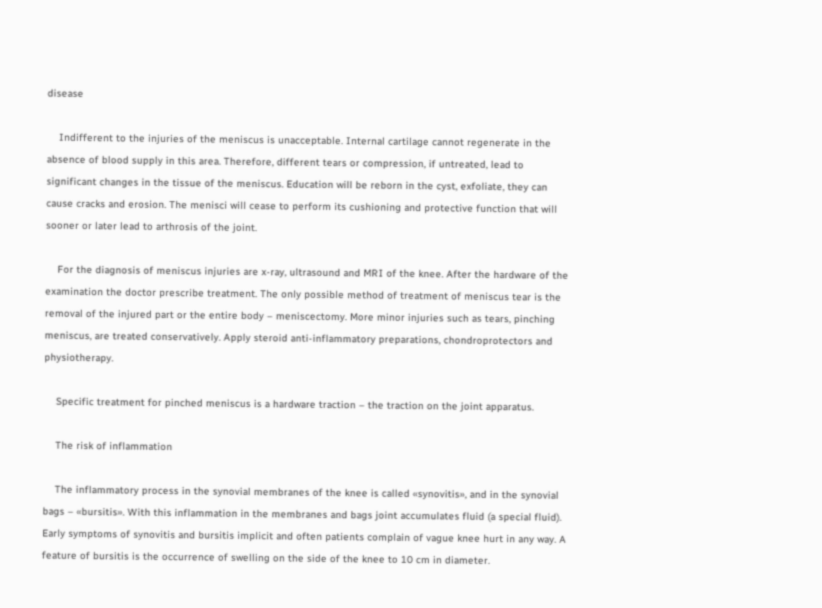disease

    Indifferent to the injuries of the meniscus is unacceptable. Internal cartilage cannot regenerate in the absence of blood supply in this area. Therefore, different tears or compression, if untreated, lead to significant changes in the tissue of the meniscus. Education will be reborn in the cyst, exfoliate, they can cause cracks and erosion. The menisci will cease to perform its cushioning and protective function that will sooner or later lead to arthrosis of the joint.

    For the diagnosis of meniscus injuries are x-ray, ultrasound and MRI of the knee. After the hardware of the examination the doctor prescribe treatment. The only possible method of treatment of meniscus tear is the removal of the injured part or the entire body – meniscectomy. More minor injuries such as tears, pinching meniscus, are treated conservatively. Apply steroid anti-inflammatory preparations, chondroprotectors and physiotherapy.

    Specific treatment for pinched meniscus is a hardware traction – the traction on the joint apparatus.

    The risk of inflammation

    The inflammatory process in the synovial membranes of the knee is called «synovitis», and in the synovial bags – «bursitis». With this inflammation in the membranes and bags joint accumulates fluid (a special fluid). Early symptoms of synovitis and bursitis implicit and often patients complain of vague knee hurt in any way. A feature of bursitis is the occurrence of swelling on the side of the knee to 10 cm in diameter.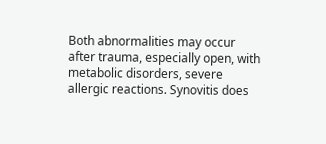Both abnormalities may occur after trauma, especially open, with metabolic disorders, severe allergic reactions. Synovitis does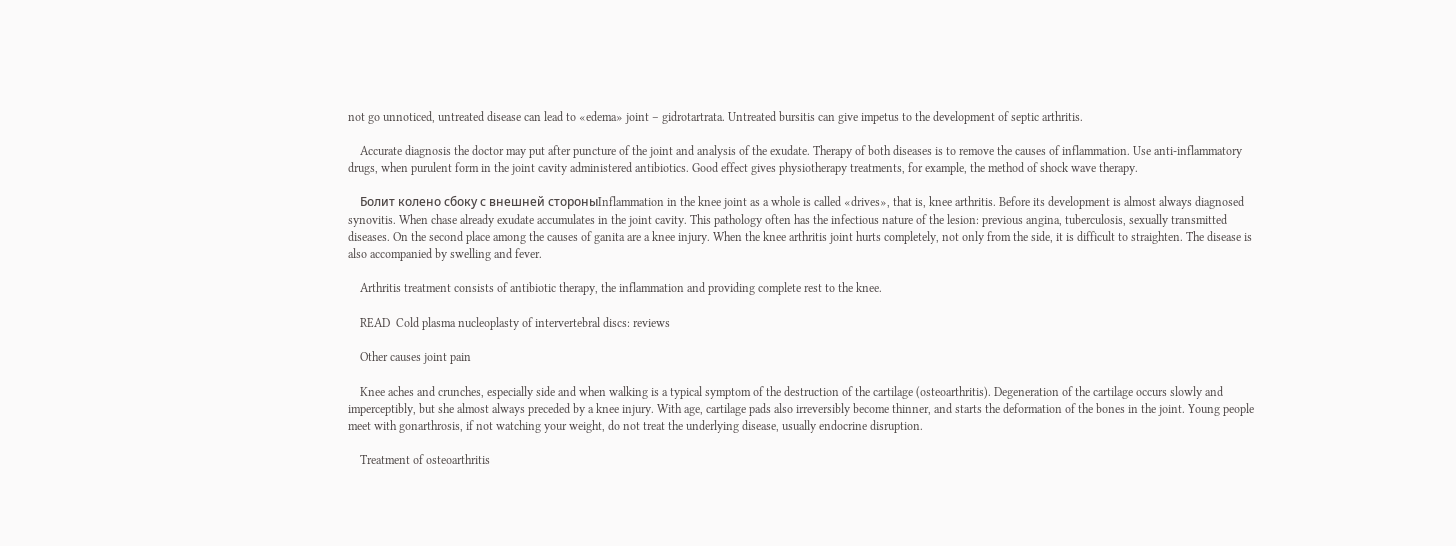not go unnoticed, untreated disease can lead to «edema» joint – gidrotartrata. Untreated bursitis can give impetus to the development of septic arthritis.

    Accurate diagnosis the doctor may put after puncture of the joint and analysis of the exudate. Therapy of both diseases is to remove the causes of inflammation. Use anti-inflammatory drugs, when purulent form in the joint cavity administered antibiotics. Good effect gives physiotherapy treatments, for example, the method of shock wave therapy.

    Болит колено сбоку с внешней стороныInflammation in the knee joint as a whole is called «drives», that is, knee arthritis. Before its development is almost always diagnosed synovitis. When chase already exudate accumulates in the joint cavity. This pathology often has the infectious nature of the lesion: previous angina, tuberculosis, sexually transmitted diseases. On the second place among the causes of ganita are a knee injury. When the knee arthritis joint hurts completely, not only from the side, it is difficult to straighten. The disease is also accompanied by swelling and fever.

    Arthritis treatment consists of antibiotic therapy, the inflammation and providing complete rest to the knee.

    READ  Cold plasma nucleoplasty of intervertebral discs: reviews

    Other causes joint pain

    Knee aches and crunches, especially side and when walking is a typical symptom of the destruction of the cartilage (osteoarthritis). Degeneration of the cartilage occurs slowly and imperceptibly, but she almost always preceded by a knee injury. With age, cartilage pads also irreversibly become thinner, and starts the deformation of the bones in the joint. Young people meet with gonarthrosis, if not watching your weight, do not treat the underlying disease, usually endocrine disruption.

    Treatment of osteoarthritis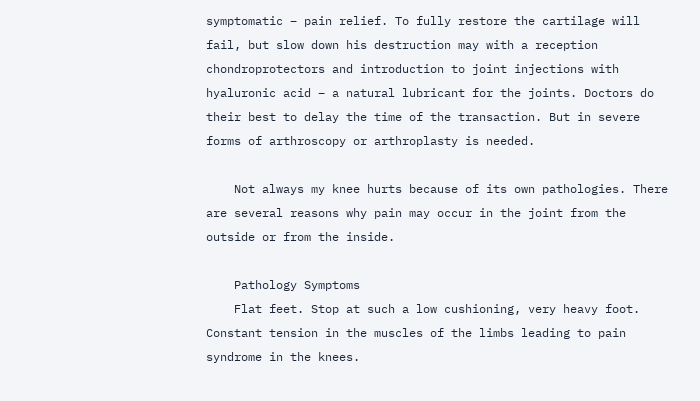symptomatic – pain relief. To fully restore the cartilage will fail, but slow down his destruction may with a reception chondroprotectors and introduction to joint injections with hyaluronic acid – a natural lubricant for the joints. Doctors do their best to delay the time of the transaction. But in severe forms of arthroscopy or arthroplasty is needed.

    Not always my knee hurts because of its own pathologies. There are several reasons why pain may occur in the joint from the outside or from the inside.

    Pathology Symptoms
    Flat feet. Stop at such a low cushioning, very heavy foot. Constant tension in the muscles of the limbs leading to pain syndrome in the knees.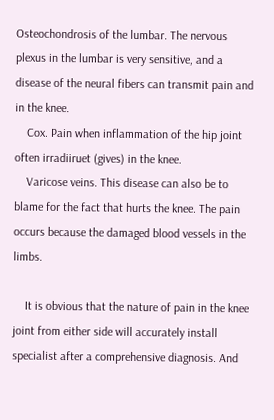Osteochondrosis of the lumbar. The nervous plexus in the lumbar is very sensitive, and a disease of the neural fibers can transmit pain and in the knee.
    Cox. Pain when inflammation of the hip joint often irradiiruet (gives) in the knee.
    Varicose veins. This disease can also be to blame for the fact that hurts the knee. The pain occurs because the damaged blood vessels in the limbs.

    It is obvious that the nature of pain in the knee joint from either side will accurately install specialist after a comprehensive diagnosis. And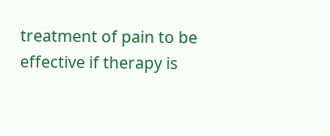treatment of pain to be effective if therapy is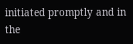initiated promptly and in the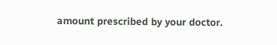amount prescribed by your doctor.